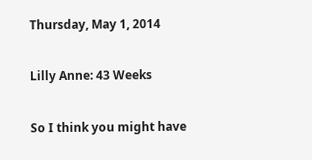Thursday, May 1, 2014

Lilly Anne: 43 Weeks

So I think you might have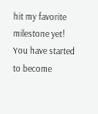hit my favorite milestone yet!  You have started to become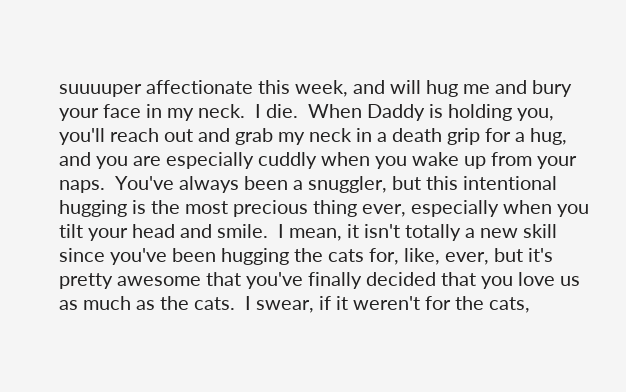suuuuper affectionate this week, and will hug me and bury your face in my neck.  I die.  When Daddy is holding you, you'll reach out and grab my neck in a death grip for a hug, and you are especially cuddly when you wake up from your naps.  You've always been a snuggler, but this intentional hugging is the most precious thing ever, especially when you tilt your head and smile.  I mean, it isn't totally a new skill since you've been hugging the cats for, like, ever, but it's pretty awesome that you've finally decided that you love us as much as the cats.  I swear, if it weren't for the cats,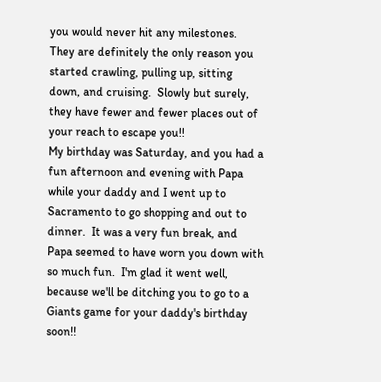you would never hit any milestones.  They are definitely the only reason you started crawling, pulling up, sitting down, and cruising.  Slowly but surely, they have fewer and fewer places out of your reach to escape you!!
My birthday was Saturday, and you had a fun afternoon and evening with Papa while your daddy and I went up to Sacramento to go shopping and out to dinner.  It was a very fun break, and Papa seemed to have worn you down with so much fun.  I'm glad it went well, because we'll be ditching you to go to a Giants game for your daddy's birthday soon!!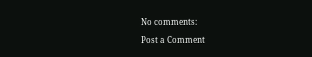No comments:

Post a Comment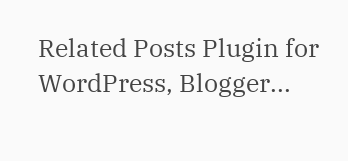Related Posts Plugin for WordPress, Blogger...